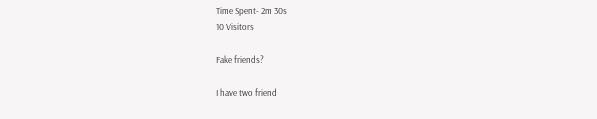Time Spent- 2m 30s
10 Visitors

Fake friends?

I have two friend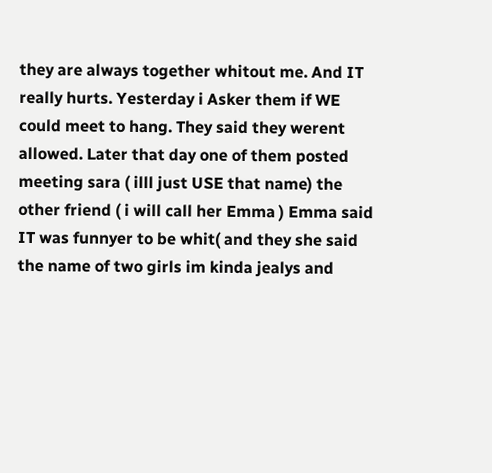they are always together whitout me. And IT really hurts. Yesterday i Asker them if WE could meet to hang. They said they werent allowed. Later that day one of them posted meeting sara ( illl just USE that name) the other friend ( i will call her Emma ) Emma said IT was funnyer to be whit( and they she said the name of two girls im kinda jealys and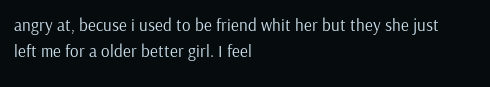angry at, becuse i used to be friend whit her but they she just left me for a older better girl. I feel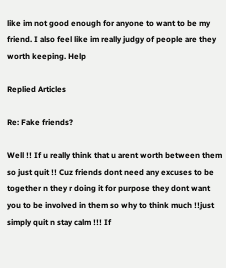like im not good enough for anyone to want to be my friend. I also feel like im really judgy of people are they worth keeping. Help

Replied Articles

Re: Fake friends?

Well !! If u really think that u arent worth between them so just quit !! Cuz friends dont need any excuses to be together n they r doing it for purpose they dont want you to be involved in them so why to think much !!just simply quit n stay calm !!! If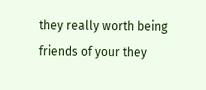they really worth being friends of your they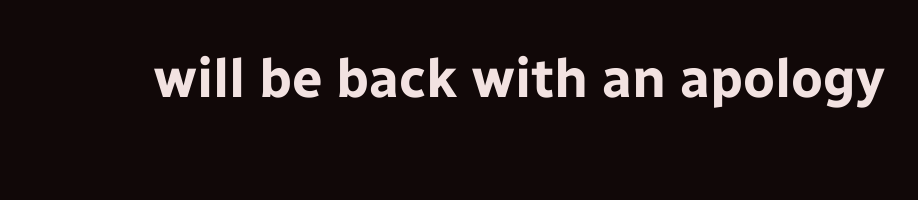will be back with an apology